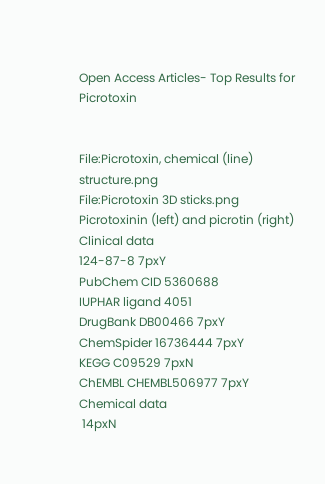Open Access Articles- Top Results for Picrotoxin


File:Picrotoxin, chemical (line) structure.png
File:Picrotoxin 3D sticks.png
Picrotoxinin (left) and picrotin (right)
Clinical data
124-87-8 7pxY
PubChem CID 5360688
IUPHAR ligand 4051
DrugBank DB00466 7pxY
ChemSpider 16736444 7pxY
KEGG C09529 7pxN
ChEMBL CHEMBL506977 7pxY
Chemical data
 14pxN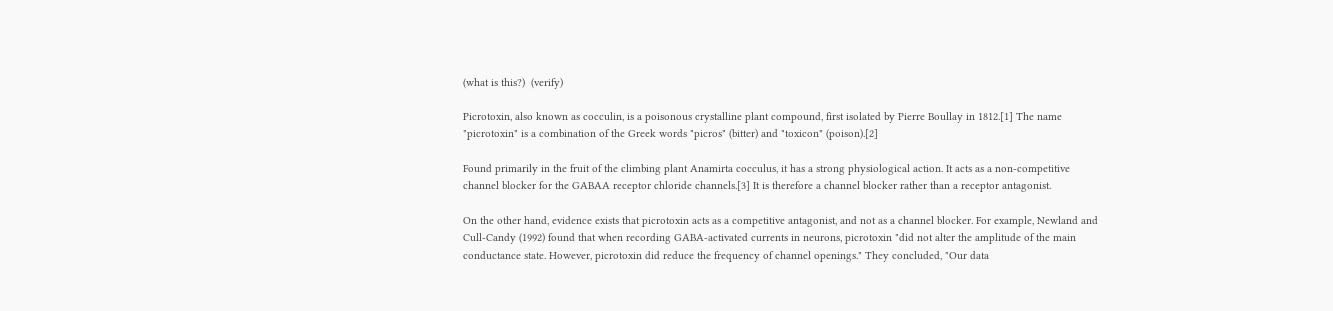(what is this?)  (verify)

Picrotoxin, also known as cocculin, is a poisonous crystalline plant compound, first isolated by Pierre Boullay in 1812.[1] The name "picrotoxin" is a combination of the Greek words "picros" (bitter) and "toxicon" (poison).[2]

Found primarily in the fruit of the climbing plant Anamirta cocculus, it has a strong physiological action. It acts as a non-competitive channel blocker for the GABAA receptor chloride channels.[3] It is therefore a channel blocker rather than a receptor antagonist.

On the other hand, evidence exists that picrotoxin acts as a competitive antagonist, and not as a channel blocker. For example, Newland and Cull-Candy (1992) found that when recording GABA-activated currents in neurons, picrotoxin "did not alter the amplitude of the main conductance state. However, picrotoxin did reduce the frequency of channel openings." They concluded, "Our data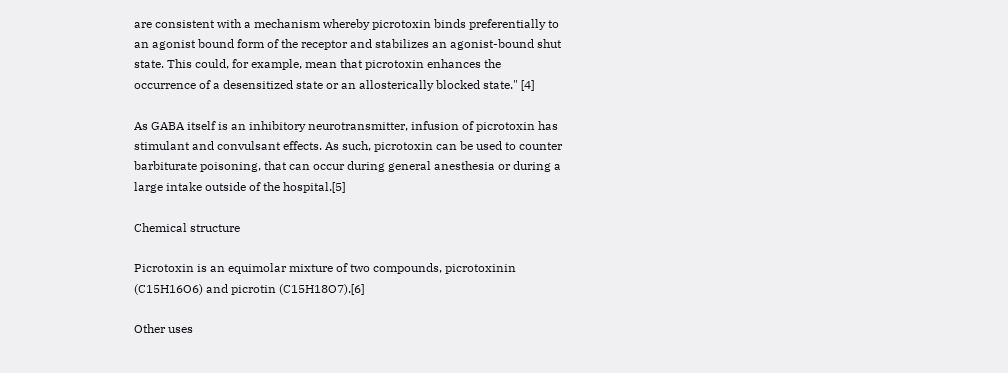are consistent with a mechanism whereby picrotoxin binds preferentially to an agonist bound form of the receptor and stabilizes an agonist-bound shut state. This could, for example, mean that picrotoxin enhances the occurrence of a desensitized state or an allosterically blocked state." [4]

As GABA itself is an inhibitory neurotransmitter, infusion of picrotoxin has stimulant and convulsant effects. As such, picrotoxin can be used to counter barbiturate poisoning, that can occur during general anesthesia or during a large intake outside of the hospital.[5]

Chemical structure

Picrotoxin is an equimolar mixture of two compounds, picrotoxinin (C15H16O6) and picrotin (C15H18O7).[6]

Other uses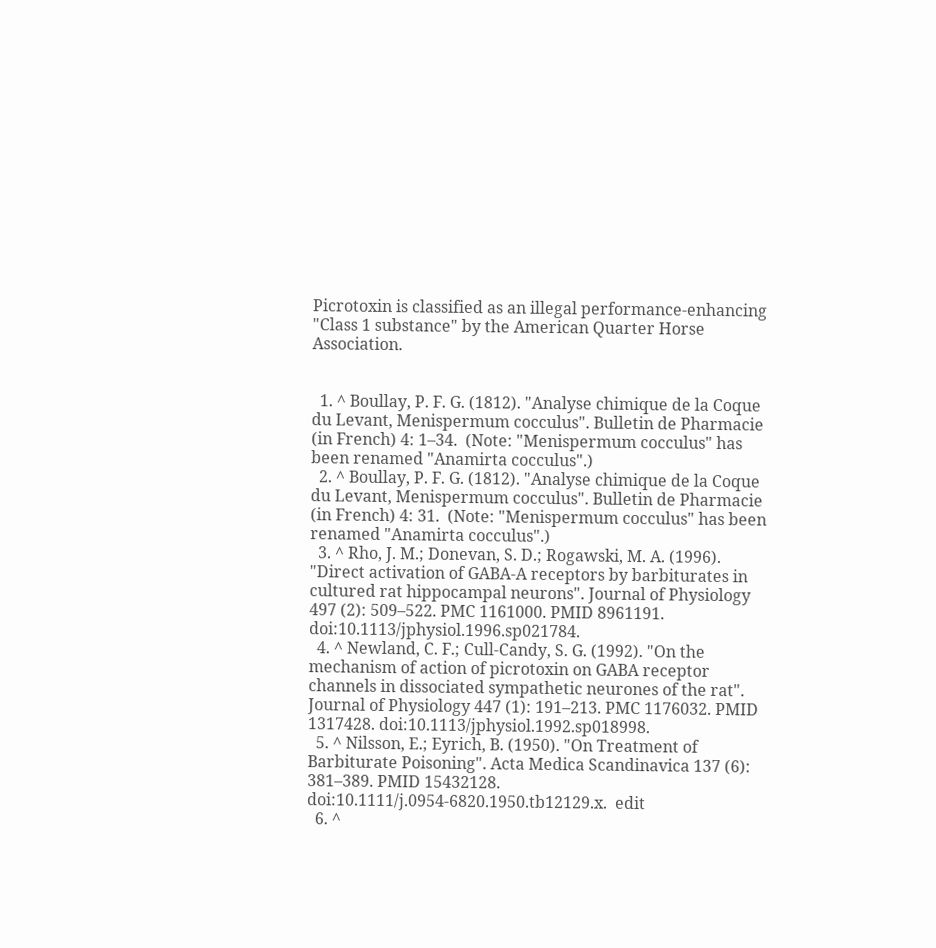Picrotoxin is classified as an illegal performance-enhancing "Class 1 substance" by the American Quarter Horse Association.


  1. ^ Boullay, P. F. G. (1812). "Analyse chimique de la Coque du Levant, Menispermum cocculus". Bulletin de Pharmacie (in French) 4: 1–34.  (Note: "Menispermum cocculus" has been renamed "Anamirta cocculus".)
  2. ^ Boullay, P. F. G. (1812). "Analyse chimique de la Coque du Levant, Menispermum cocculus". Bulletin de Pharmacie (in French) 4: 31.  (Note: "Menispermum cocculus" has been renamed "Anamirta cocculus".)
  3. ^ Rho, J. M.; Donevan, S. D.; Rogawski, M. A. (1996). "Direct activation of GABA-A receptors by barbiturates in cultured rat hippocampal neurons". Journal of Physiology 497 (2): 509–522. PMC 1161000. PMID 8961191. doi:10.1113/jphysiol.1996.sp021784.
  4. ^ Newland, C. F.; Cull-Candy, S. G. (1992). "On the mechanism of action of picrotoxin on GABA receptor channels in dissociated sympathetic neurones of the rat". Journal of Physiology 447 (1): 191–213. PMC 1176032. PMID 1317428. doi:10.1113/jphysiol.1992.sp018998.
  5. ^ Nilsson, E.; Eyrich, B. (1950). "On Treatment of Barbiturate Poisoning". Acta Medica Scandinavica 137 (6): 381–389. PMID 15432128. doi:10.1111/j.0954-6820.1950.tb12129.x.  edit
  6. ^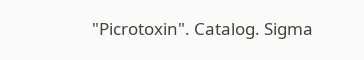"Picrotoxin". Catalog. Sigma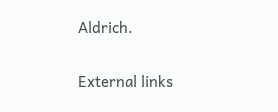Aldrich.

External links